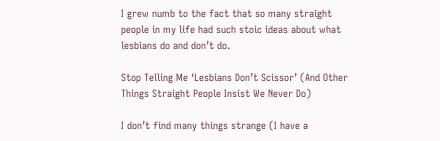I grew numb to the fact that so many straight people in my life had such stoic ideas about what lesbians do and don’t do.

Stop Telling Me ‘Lesbians Don’t Scissor’ (And Other Things Straight People Insist We Never Do)

I don’t find many things strange (I have a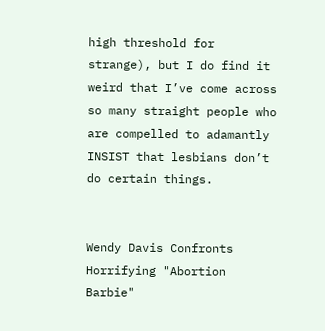high threshold for strange), but I do find it weird that I’ve come across so many straight people who are compelled to adamantly INSIST that lesbians don’t do certain things.


Wendy Davis Confronts Horrifying "Abortion Barbie"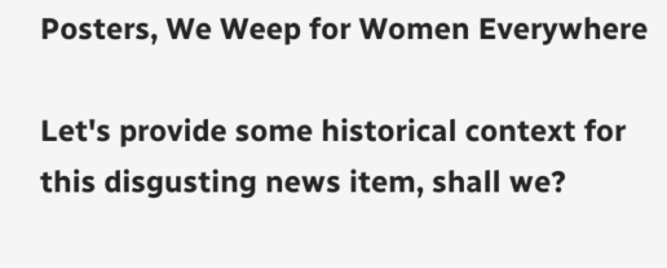Posters, We Weep for Women Everywhere

Let's provide some historical context for this disgusting news item, shall we?